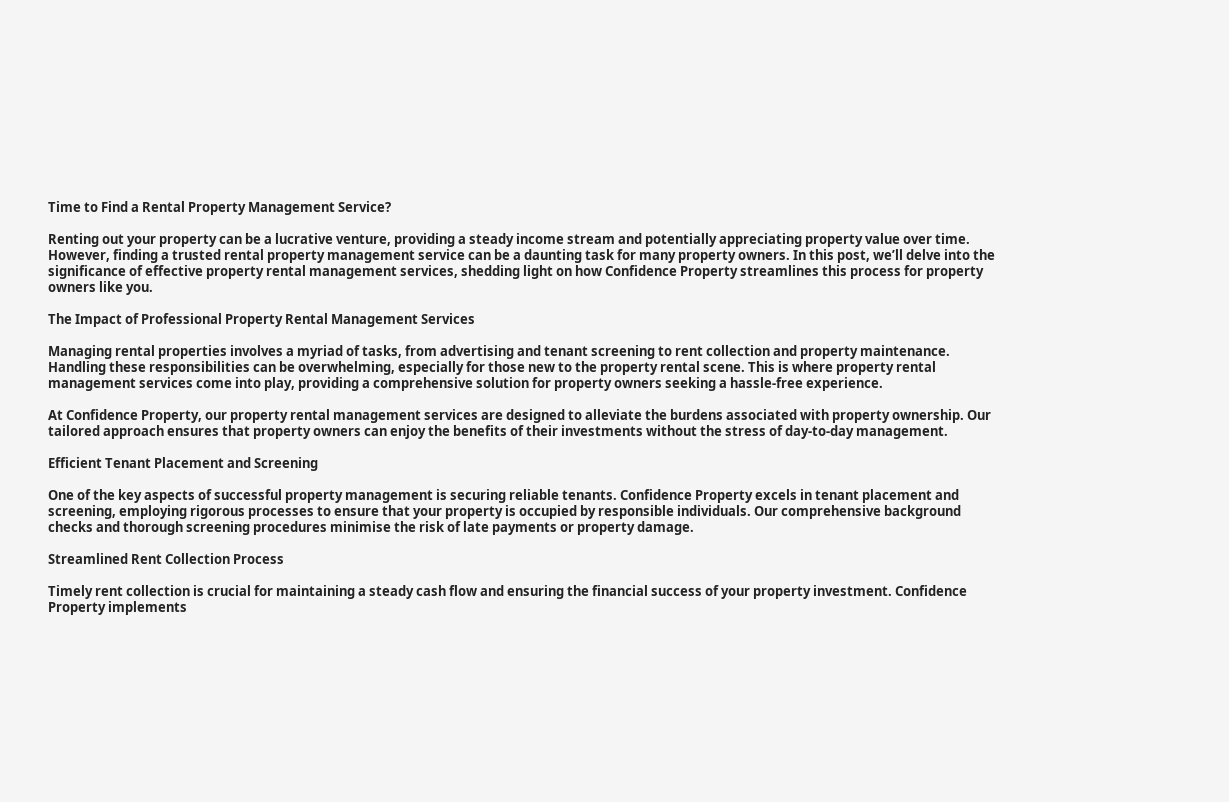Time to Find a Rental Property Management Service?

Renting out your property can be a lucrative venture, providing a steady income stream and potentially appreciating property value over time. However, finding a trusted rental property management service can be a daunting task for many property owners. In this post, we’ll delve into the significance of effective property rental management services, shedding light on how Confidence Property streamlines this process for property owners like you.

The Impact of Professional Property Rental Management Services

Managing rental properties involves a myriad of tasks, from advertising and tenant screening to rent collection and property maintenance. Handling these responsibilities can be overwhelming, especially for those new to the property rental scene. This is where property rental management services come into play, providing a comprehensive solution for property owners seeking a hassle-free experience.

At Confidence Property, our property rental management services are designed to alleviate the burdens associated with property ownership. Our tailored approach ensures that property owners can enjoy the benefits of their investments without the stress of day-to-day management.

Efficient Tenant Placement and Screening

One of the key aspects of successful property management is securing reliable tenants. Confidence Property excels in tenant placement and screening, employing rigorous processes to ensure that your property is occupied by responsible individuals. Our comprehensive background checks and thorough screening procedures minimise the risk of late payments or property damage.

Streamlined Rent Collection Process

Timely rent collection is crucial for maintaining a steady cash flow and ensuring the financial success of your property investment. Confidence Property implements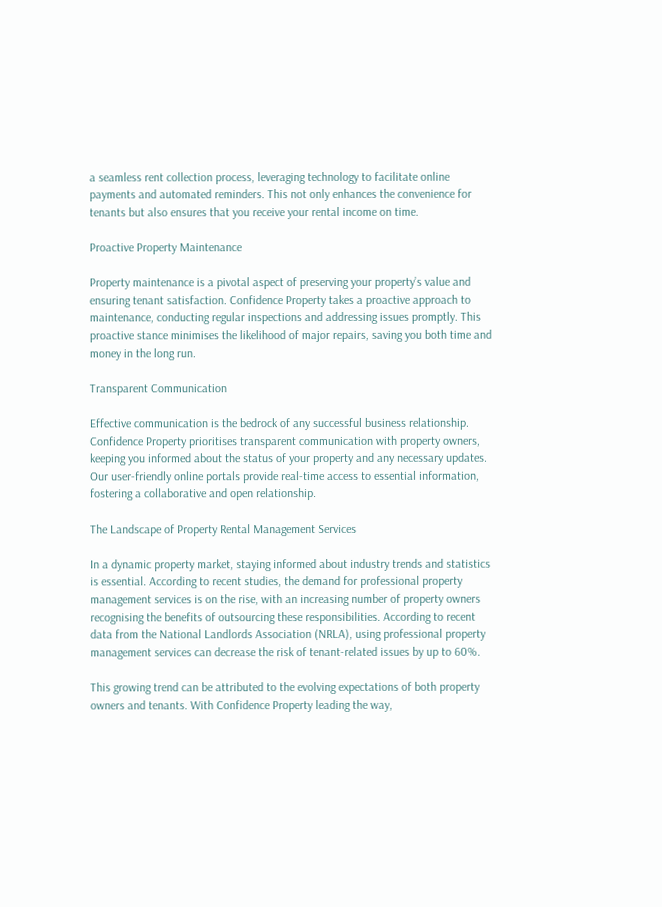a seamless rent collection process, leveraging technology to facilitate online payments and automated reminders. This not only enhances the convenience for tenants but also ensures that you receive your rental income on time.

Proactive Property Maintenance

Property maintenance is a pivotal aspect of preserving your property’s value and ensuring tenant satisfaction. Confidence Property takes a proactive approach to maintenance, conducting regular inspections and addressing issues promptly. This proactive stance minimises the likelihood of major repairs, saving you both time and money in the long run.

Transparent Communication

Effective communication is the bedrock of any successful business relationship. Confidence Property prioritises transparent communication with property owners, keeping you informed about the status of your property and any necessary updates. Our user-friendly online portals provide real-time access to essential information, fostering a collaborative and open relationship.

The Landscape of Property Rental Management Services

In a dynamic property market, staying informed about industry trends and statistics is essential. According to recent studies, the demand for professional property management services is on the rise, with an increasing number of property owners recognising the benefits of outsourcing these responsibilities. According to recent data from the National Landlords Association (NRLA), using professional property management services can decrease the risk of tenant-related issues by up to 60%.

This growing trend can be attributed to the evolving expectations of both property owners and tenants. With Confidence Property leading the way,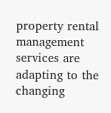property rental management services are adapting to the changing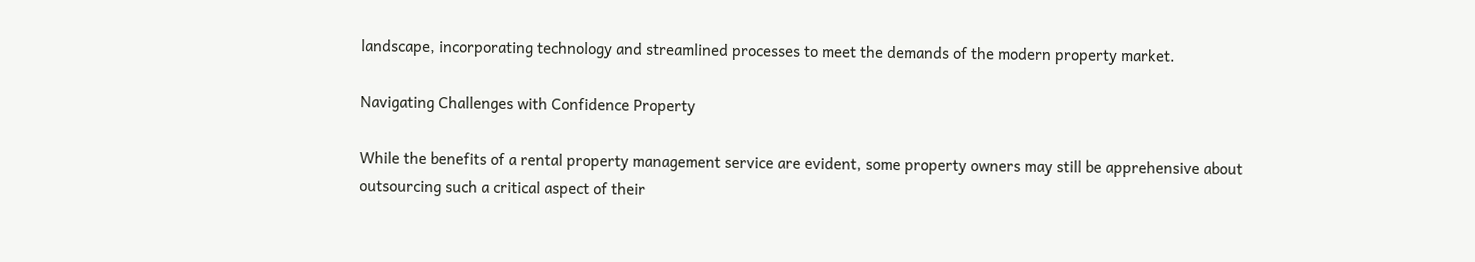landscape, incorporating technology and streamlined processes to meet the demands of the modern property market.

Navigating Challenges with Confidence Property

While the benefits of a rental property management service are evident, some property owners may still be apprehensive about outsourcing such a critical aspect of their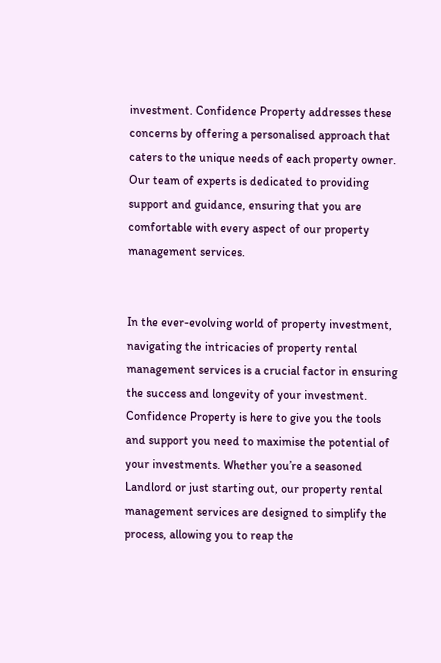investment. Confidence Property addresses these concerns by offering a personalised approach that caters to the unique needs of each property owner. Our team of experts is dedicated to providing support and guidance, ensuring that you are comfortable with every aspect of our property management services.


In the ever-evolving world of property investment, navigating the intricacies of property rental management services is a crucial factor in ensuring the success and longevity of your investment. Confidence Property is here to give you the tools and support you need to maximise the potential of your investments. Whether you’re a seasoned Landlord or just starting out, our property rental management services are designed to simplify the process, allowing you to reap the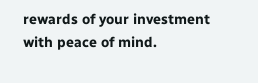rewards of your investment with peace of mind.